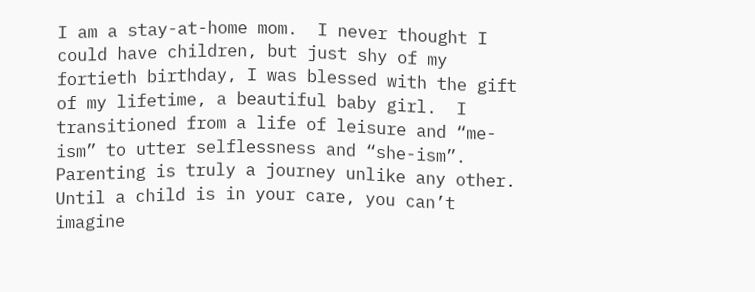I am a stay-at-home mom.  I never thought I could have children, but just shy of my fortieth birthday, I was blessed with the gift of my lifetime, a beautiful baby girl.  I transitioned from a life of leisure and “me-ism” to utter selflessness and “she-ism”.  Parenting is truly a journey unlike any other.  Until a child is in your care, you can’t imagine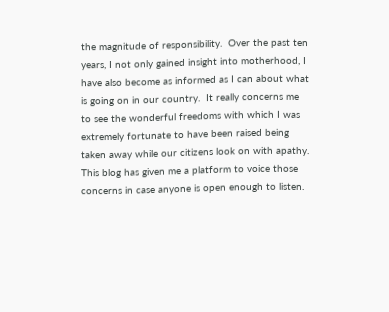the magnitude of responsibility.  Over the past ten years, I not only gained insight into motherhood, I have also become as informed as I can about what is going on in our country.  It really concerns me to see the wonderful freedoms with which I was extremely fortunate to have been raised being taken away while our citizens look on with apathy.
This blog has given me a platform to voice those concerns in case anyone is open enough to listen.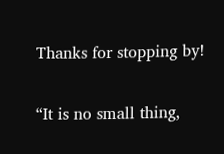Thanks for stopping by!

“It is no small thing,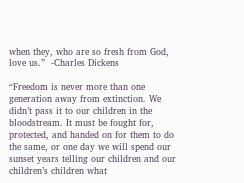when they, who are so fresh from God, love us.”  -Charles Dickens

“Freedom is never more than one generation away from extinction. We didn’t pass it to our children in the bloodstream. It must be fought for, protected, and handed on for them to do the same, or one day we will spend our sunset years telling our children and our children’s children what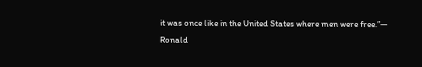it was once like in the United States where men were free.”― Ronald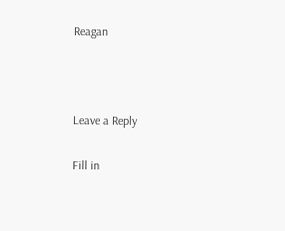Reagan



Leave a Reply

Fill in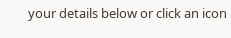your details below or click an icon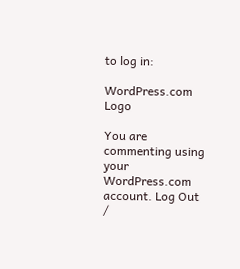to log in:

WordPress.com Logo

You are commenting using your WordPress.com account. Log Out /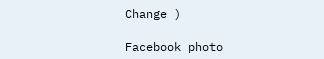Change )

Facebook photo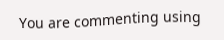You are commenting using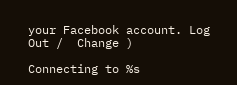your Facebook account. Log Out /  Change )

Connecting to %s